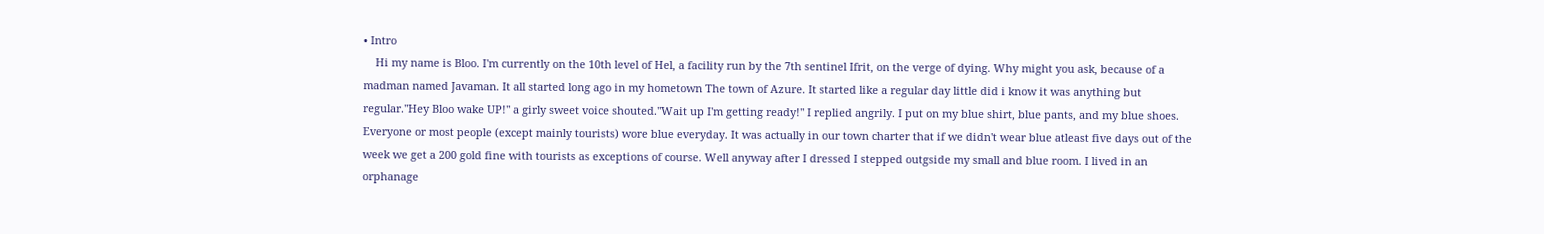• Intro
    Hi my name is Bloo. I'm currently on the 10th level of Hel, a facility run by the 7th sentinel Ifrit, on the verge of dying. Why might you ask, because of a madman named Javaman. It all started long ago in my hometown The town of Azure. It started like a regular day little did i know it was anything but regular."Hey Bloo wake UP!" a girly sweet voice shouted."Wait up I'm getting ready!" I replied angrily. I put on my blue shirt, blue pants, and my blue shoes. Everyone or most people (except mainly tourists) wore blue everyday. It was actually in our town charter that if we didn't wear blue atleast five days out of the week we get a 200 gold fine with tourists as exceptions of course. Well anyway after I dressed I stepped outgside my small and blue room. I lived in an orphanage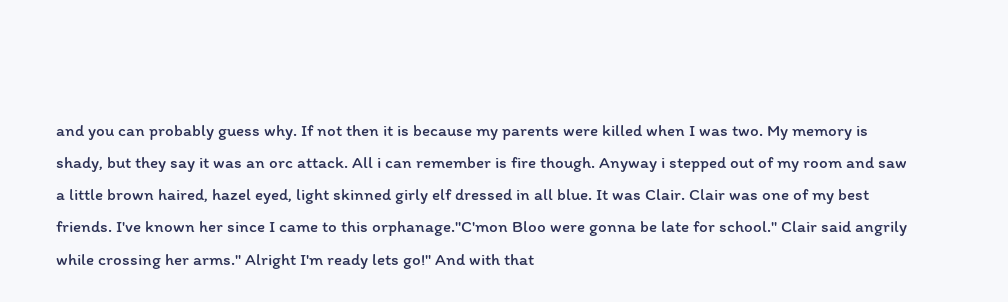and you can probably guess why. If not then it is because my parents were killed when I was two. My memory is shady, but they say it was an orc attack. All i can remember is fire though. Anyway i stepped out of my room and saw a little brown haired, hazel eyed, light skinned girly elf dressed in all blue. It was Clair. Clair was one of my best friends. I've known her since I came to this orphanage."C'mon Bloo were gonna be late for school." Clair said angrily while crossing her arms." Alright I'm ready lets go!" And with that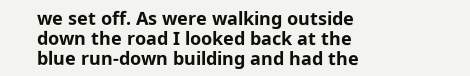we set off. As were walking outside down the road I looked back at the blue run-down building and had the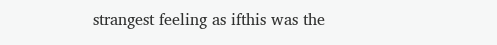strangest feeling as ifthis was the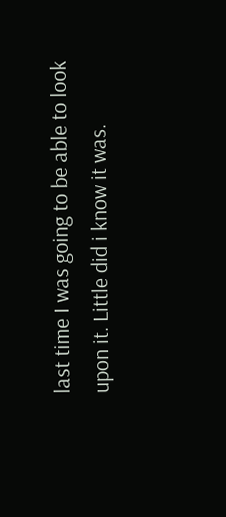last time I was going to be able to look upon it. Little did i know it was.